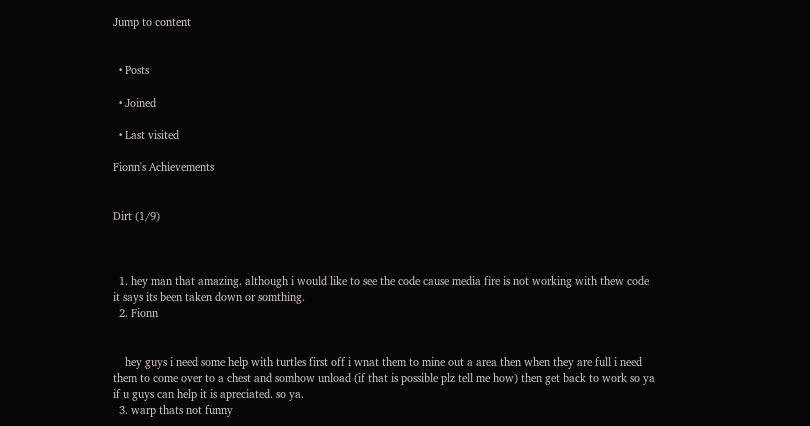Jump to content


  • Posts

  • Joined

  • Last visited

Fionn's Achievements


Dirt (1/9)



  1. hey man that amazing. although i would like to see the code cause media fire is not working with thew code it says its been taken down or somthing.
  2. Fionn


    hey guys i need some help with turtles first off i wnat them to mine out a area then when they are full i need them to come over to a chest and somhow unload (if that is possible plz tell me how) then get back to work so ya if u guys can help it is apreciated. so ya.
  3. warp thats not funny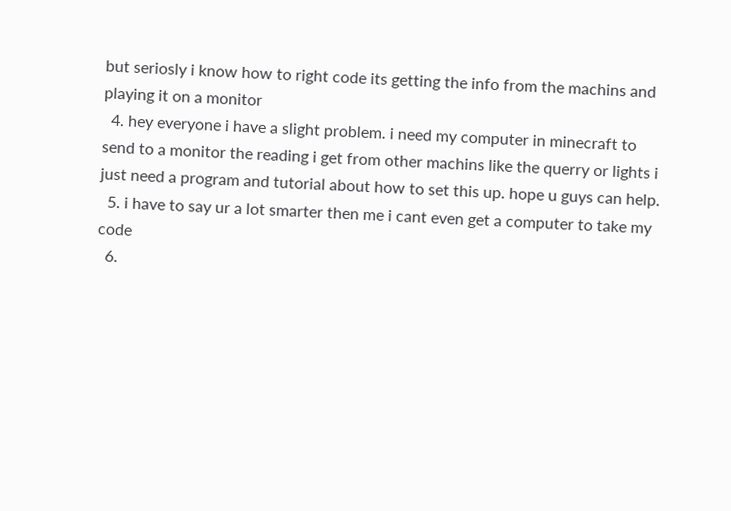but seriosly i know how to right code its getting the info from the machins and playing it on a monitor
  4. hey everyone i have a slight problem. i need my computer in minecraft to send to a monitor the reading i get from other machins like the querry or lights i just need a program and tutorial about how to set this up. hope u guys can help.
  5. i have to say ur a lot smarter then me i cant even get a computer to take my code
  6.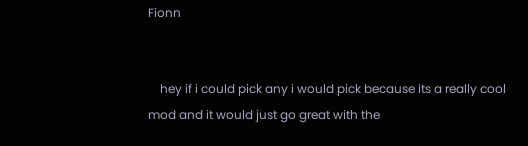Fionn


    hey if i could pick any i would pick because its a really cool mod and it would just go great with the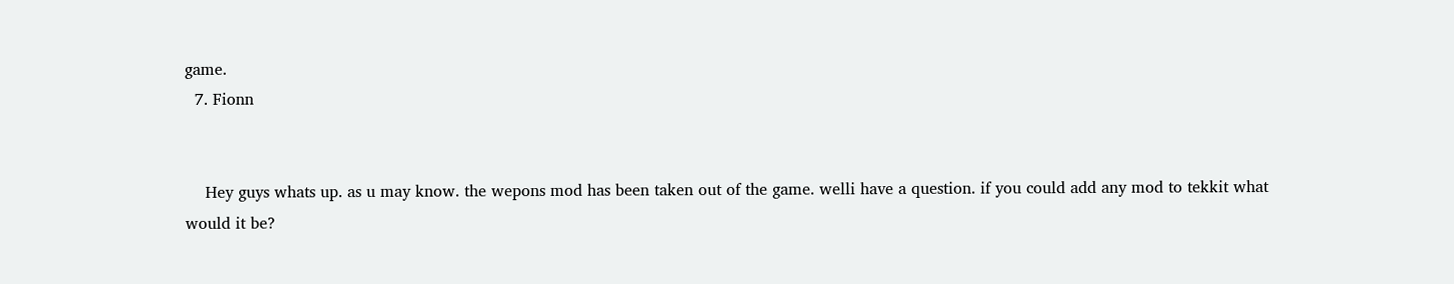game.
  7. Fionn


    Hey guys whats up. as u may know. the wepons mod has been taken out of the game. welli have a question. if you could add any mod to tekkit what would it be?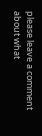please leave a comment about what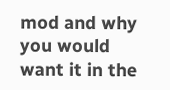mod and why you would want it in the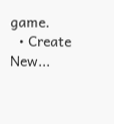game.
  • Create New...